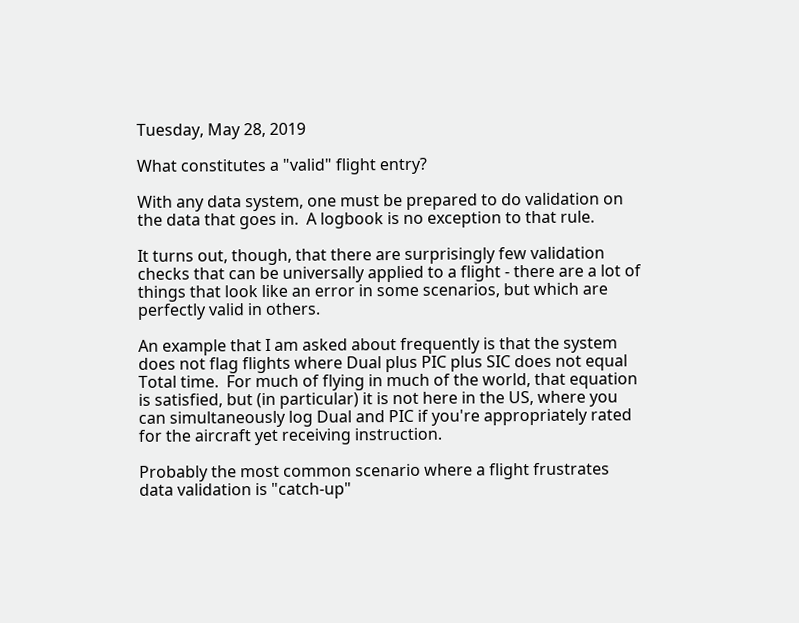Tuesday, May 28, 2019

What constitutes a "valid" flight entry?

With any data system, one must be prepared to do validation on the data that goes in.  A logbook is no exception to that rule.

It turns out, though, that there are surprisingly few validation checks that can be universally applied to a flight - there are a lot of things that look like an error in some scenarios, but which are perfectly valid in others.

An example that I am asked about frequently is that the system does not flag flights where Dual plus PIC plus SIC does not equal Total time.  For much of flying in much of the world, that equation is satisfied, but (in particular) it is not here in the US, where you can simultaneously log Dual and PIC if you're appropriately rated for the aircraft yet receiving instruction.

Probably the most common scenario where a flight frustrates data validation is "catch-up"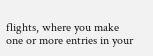flights, where you make one or more entries in your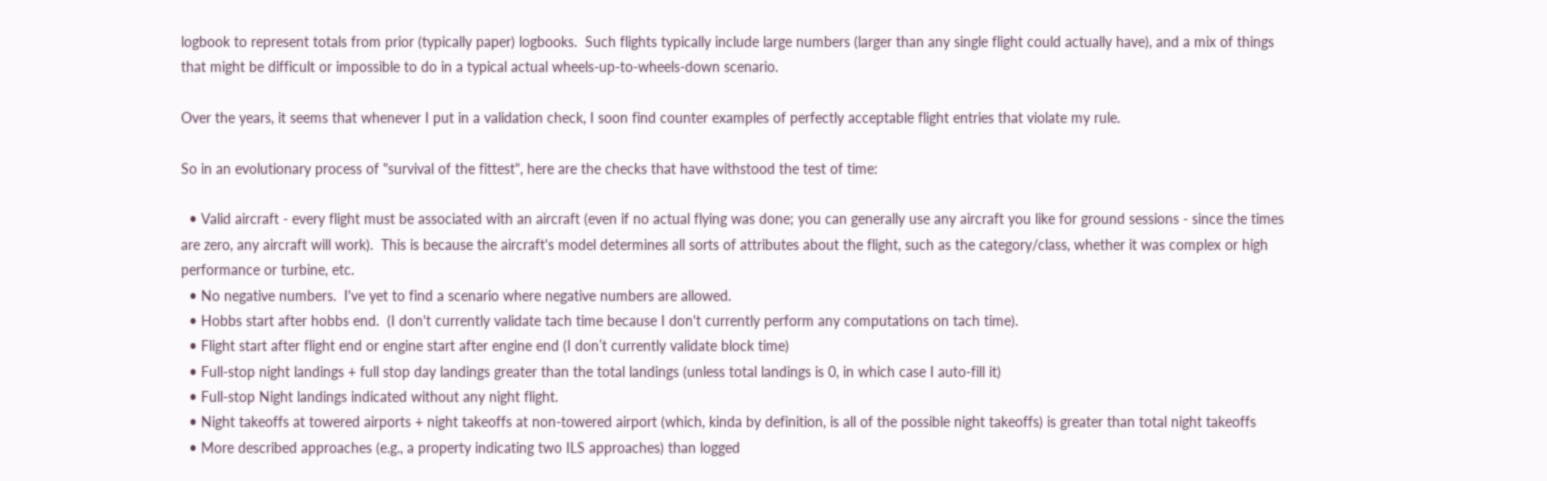logbook to represent totals from prior (typically paper) logbooks.  Such flights typically include large numbers (larger than any single flight could actually have), and a mix of things that might be difficult or impossible to do in a typical actual wheels-up-to-wheels-down scenario.

Over the years, it seems that whenever I put in a validation check, I soon find counter examples of perfectly acceptable flight entries that violate my rule.

So in an evolutionary process of "survival of the fittest", here are the checks that have withstood the test of time:

  • Valid aircraft - every flight must be associated with an aircraft (even if no actual flying was done; you can generally use any aircraft you like for ground sessions - since the times are zero, any aircraft will work).  This is because the aircraft's model determines all sorts of attributes about the flight, such as the category/class, whether it was complex or high performance or turbine, etc.
  • No negative numbers.  I've yet to find a scenario where negative numbers are allowed.
  • Hobbs start after hobbs end.  (I don't currently validate tach time because I don't currently perform any computations on tach time).
  • Flight start after flight end or engine start after engine end (I don’t currently validate block time)
  • Full-stop night landings + full stop day landings greater than the total landings (unless total landings is 0, in which case I auto-fill it)
  • Full-stop Night landings indicated without any night flight.
  • Night takeoffs at towered airports + night takeoffs at non-towered airport (which, kinda by definition, is all of the possible night takeoffs) is greater than total night takeoffs
  • More described approaches (e.g., a property indicating two ILS approaches) than logged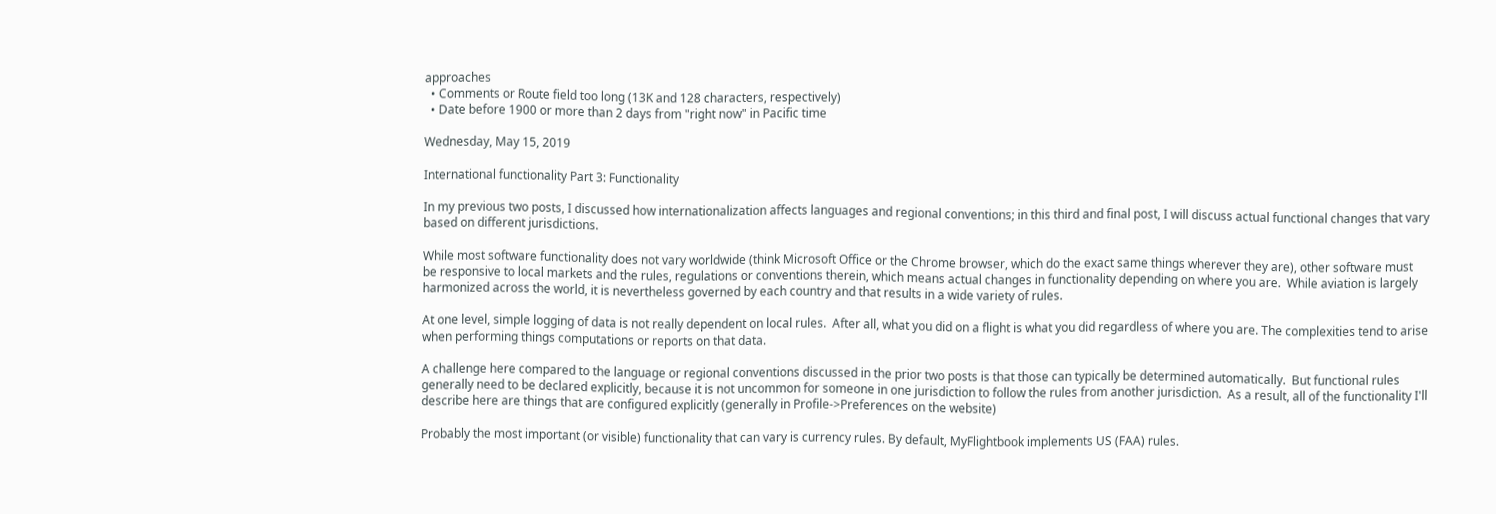approaches
  • Comments or Route field too long (13K and 128 characters, respectively)
  • Date before 1900 or more than 2 days from "right now" in Pacific time

Wednesday, May 15, 2019

International functionality Part 3: Functionality

In my previous two posts, I discussed how internationalization affects languages and regional conventions; in this third and final post, I will discuss actual functional changes that vary based on different jurisdictions.

While most software functionality does not vary worldwide (think Microsoft Office or the Chrome browser, which do the exact same things wherever they are), other software must be responsive to local markets and the rules, regulations or conventions therein, which means actual changes in functionality depending on where you are.  While aviation is largely harmonized across the world, it is nevertheless governed by each country and that results in a wide variety of rules.

At one level, simple logging of data is not really dependent on local rules.  After all, what you did on a flight is what you did regardless of where you are. The complexities tend to arise when performing things computations or reports on that data.

A challenge here compared to the language or regional conventions discussed in the prior two posts is that those can typically be determined automatically.  But functional rules generally need to be declared explicitly, because it is not uncommon for someone in one jurisdiction to follow the rules from another jurisdiction.  As a result, all of the functionality I'll describe here are things that are configured explicitly (generally in Profile->Preferences on the website)

Probably the most important (or visible) functionality that can vary is currency rules. By default, MyFlightbook implements US (FAA) rules.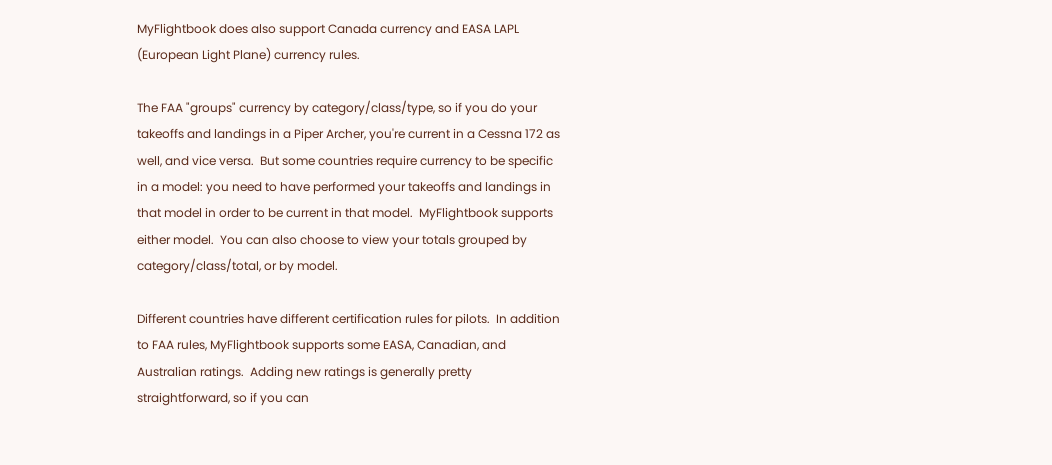MyFlightbook does also support Canada currency and EASA LAPL (European Light Plane) currency rules.

The FAA "groups" currency by category/class/type, so if you do your takeoffs and landings in a Piper Archer, you're current in a Cessna 172 as well, and vice versa.  But some countries require currency to be specific in a model: you need to have performed your takeoffs and landings in that model in order to be current in that model.  MyFlightbook supports either model.  You can also choose to view your totals grouped by category/class/total, or by model.

Different countries have different certification rules for pilots.  In addition to FAA rules, MyFlightbook supports some EASA, Canadian, and Australian ratings.  Adding new ratings is generally pretty straightforward, so if you can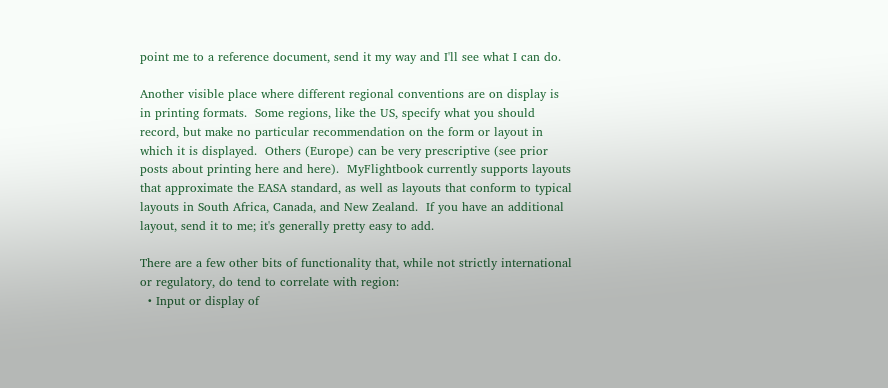point me to a reference document, send it my way and I'll see what I can do.

Another visible place where different regional conventions are on display is in printing formats.  Some regions, like the US, specify what you should record, but make no particular recommendation on the form or layout in which it is displayed.  Others (Europe) can be very prescriptive (see prior posts about printing here and here).  MyFlightbook currently supports layouts that approximate the EASA standard, as well as layouts that conform to typical layouts in South Africa, Canada, and New Zealand.  If you have an additional layout, send it to me; it's generally pretty easy to add.

There are a few other bits of functionality that, while not strictly international or regulatory, do tend to correlate with region:
  • Input or display of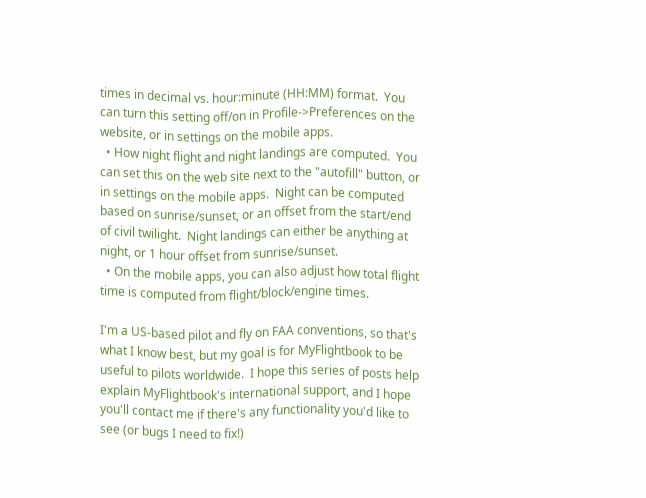times in decimal vs. hour:minute (HH:MM) format.  You can turn this setting off/on in Profile->Preferences on the website, or in settings on the mobile apps.
  • How night flight and night landings are computed.  You can set this on the web site next to the "autofill" button, or in settings on the mobile apps.  Night can be computed based on sunrise/sunset, or an offset from the start/end of civil twilight.  Night landings can either be anything at night, or 1 hour offset from sunrise/sunset.
  • On the mobile apps, you can also adjust how total flight time is computed from flight/block/engine times.

I'm a US-based pilot and fly on FAA conventions, so that's what I know best, but my goal is for MyFlightbook to be useful to pilots worldwide.  I hope this series of posts help explain MyFlightbook's international support, and I hope you'll contact me if there's any functionality you'd like to see (or bugs I need to fix!)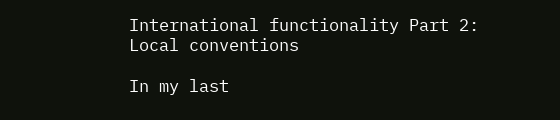International functionality Part 2: Local conventions

In my last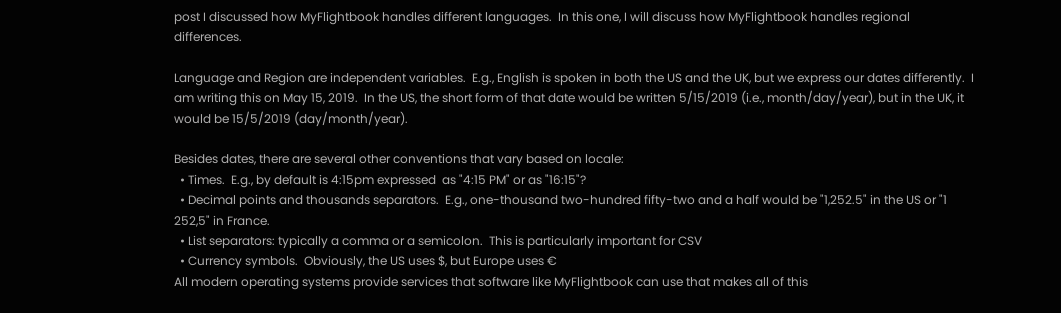post I discussed how MyFlightbook handles different languages.  In this one, I will discuss how MyFlightbook handles regional differences.

Language and Region are independent variables.  E.g., English is spoken in both the US and the UK, but we express our dates differently.  I am writing this on May 15, 2019.  In the US, the short form of that date would be written 5/15/2019 (i.e., month/day/year), but in the UK, it would be 15/5/2019 (day/month/year).

Besides dates, there are several other conventions that vary based on locale:
  • Times.  E.g., by default is 4:15pm expressed  as "4:15 PM" or as "16:15"?
  • Decimal points and thousands separators.  E.g., one-thousand two-hundred fifty-two and a half would be "1,252.5" in the US or "1 252,5" in France.
  • List separators: typically a comma or a semicolon.  This is particularly important for CSV
  • Currency symbols.  Obviously, the US uses $, but Europe uses €
All modern operating systems provide services that software like MyFlightbook can use that makes all of this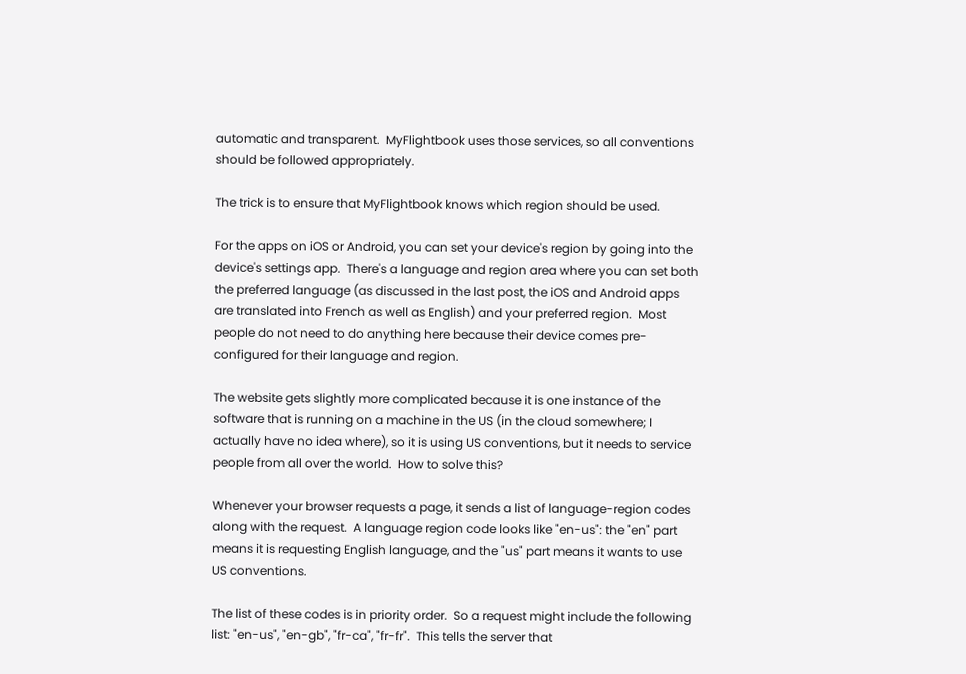automatic and transparent.  MyFlightbook uses those services, so all conventions should be followed appropriately.

The trick is to ensure that MyFlightbook knows which region should be used.

For the apps on iOS or Android, you can set your device's region by going into the device's settings app.  There's a language and region area where you can set both the preferred language (as discussed in the last post, the iOS and Android apps are translated into French as well as English) and your preferred region.  Most people do not need to do anything here because their device comes pre-configured for their language and region.

The website gets slightly more complicated because it is one instance of the software that is running on a machine in the US (in the cloud somewhere; I actually have no idea where), so it is using US conventions, but it needs to service people from all over the world.  How to solve this?

Whenever your browser requests a page, it sends a list of language-region codes along with the request.  A language region code looks like "en-us": the "en" part means it is requesting English language, and the "us" part means it wants to use US conventions.

The list of these codes is in priority order.  So a request might include the following list: "en-us", "en-gb", "fr-ca", "fr-fr".  This tells the server that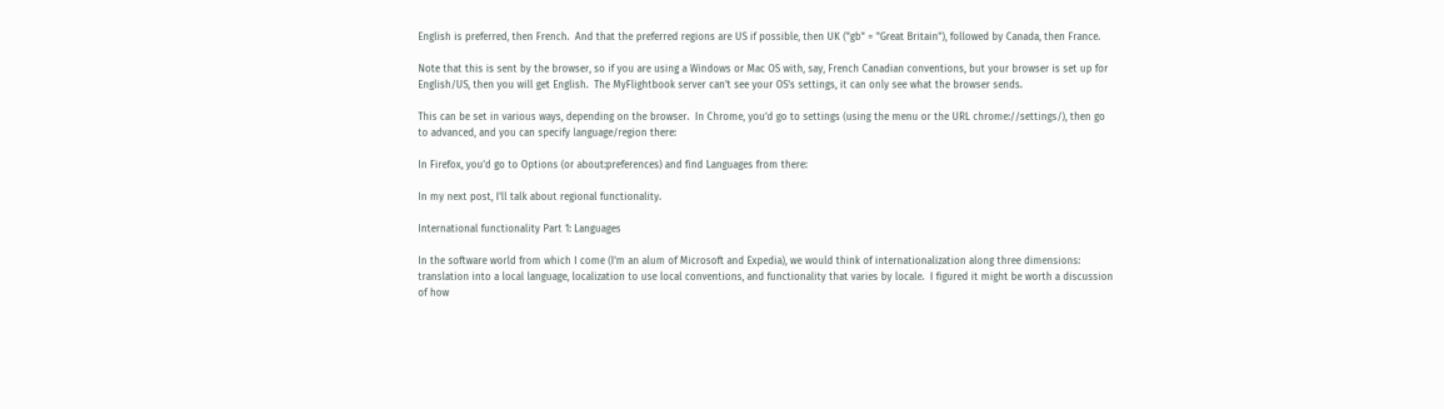English is preferred, then French.  And that the preferred regions are US if possible, then UK ("gb" = "Great Britain"), followed by Canada, then France.

Note that this is sent by the browser, so if you are using a Windows or Mac OS with, say, French Canadian conventions, but your browser is set up for English/US, then you will get English.  The MyFlightbook server can't see your OS's settings, it can only see what the browser sends.

This can be set in various ways, depending on the browser.  In Chrome, you'd go to settings (using the menu or the URL chrome://settings/), then go to advanced, and you can specify language/region there:

In Firefox, you'd go to Options (or about:preferences) and find Languages from there:

In my next post, I'll talk about regional functionality.

International functionality Part 1: Languages

In the software world from which I come (I'm an alum of Microsoft and Expedia), we would think of internationalization along three dimensions: translation into a local language, localization to use local conventions, and functionality that varies by locale.  I figured it might be worth a discussion of how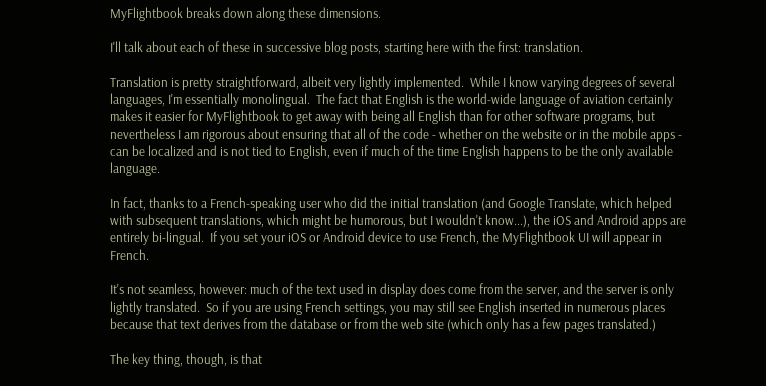MyFlightbook breaks down along these dimensions.

I'll talk about each of these in successive blog posts, starting here with the first: translation.

Translation is pretty straightforward, albeit very lightly implemented.  While I know varying degrees of several languages, I'm essentially monolingual.  The fact that English is the world-wide language of aviation certainly makes it easier for MyFlightbook to get away with being all English than for other software programs, but nevertheless I am rigorous about ensuring that all of the code - whether on the website or in the mobile apps - can be localized and is not tied to English, even if much of the time English happens to be the only available language.

In fact, thanks to a French-speaking user who did the initial translation (and Google Translate, which helped with subsequent translations, which might be humorous, but I wouldn't know...), the iOS and Android apps are entirely bi-lingual.  If you set your iOS or Android device to use French, the MyFlightbook UI will appear in French.

It's not seamless, however: much of the text used in display does come from the server, and the server is only lightly translated.  So if you are using French settings, you may still see English inserted in numerous places because that text derives from the database or from the web site (which only has a few pages translated.)

The key thing, though, is that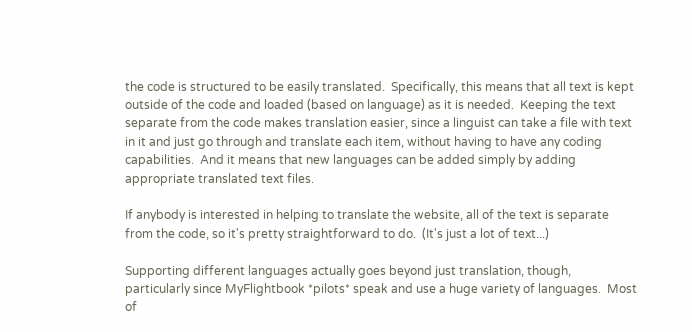the code is structured to be easily translated.  Specifically, this means that all text is kept outside of the code and loaded (based on language) as it is needed.  Keeping the text separate from the code makes translation easier, since a linguist can take a file with text in it and just go through and translate each item, without having to have any coding capabilities.  And it means that new languages can be added simply by adding appropriate translated text files.

If anybody is interested in helping to translate the website, all of the text is separate from the code, so it's pretty straightforward to do.  (It's just a lot of text...)

Supporting different languages actually goes beyond just translation, though, particularly since MyFlightbook *pilots* speak and use a huge variety of languages.  Most of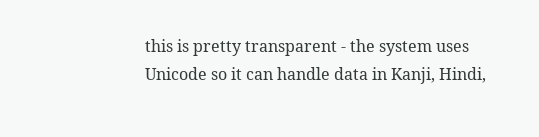this is pretty transparent - the system uses Unicode so it can handle data in Kanji, Hindi,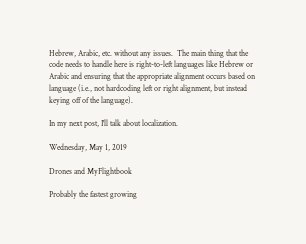Hebrew, Arabic, etc. without any issues.  The main thing that the code needs to handle here is right-to-left languages like Hebrew or Arabic and ensuring that the appropriate alignment occurs based on language (i.e., not hardcoding left or right alignment, but instead keying off of the language).

In my next post, I'll talk about localization.

Wednesday, May 1, 2019

Drones and MyFlightbook

Probably the fastest growing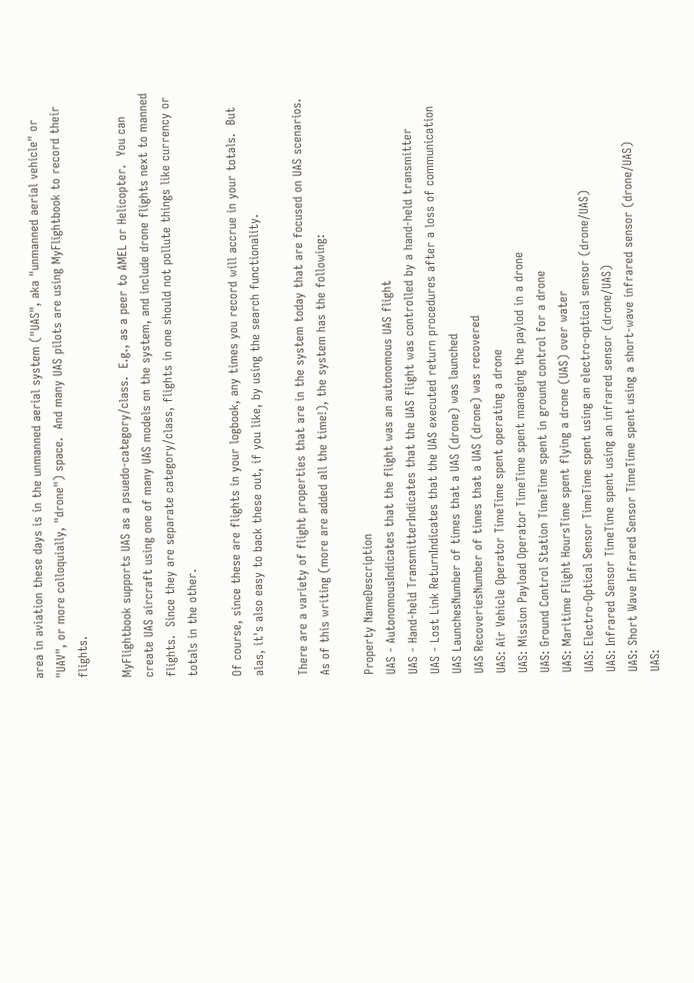area in aviation these days is in the unmanned aerial system ("UAS", aka "unmanned aerial vehicle" or "UAV", or more colloquially, "drone") space.  And many UAS pilots are using MyFlightbook to record their flights.

MyFlightbook supports UAS as a psuedo-category/class.  E.g., as a peer to AMEL or Helicopter.  You can create UAS aircraft using one of many UAS models on the system, and include drone flights next to manned flights.  Since they are separate category/class, flights in one should not pollute things like currency or totals in the other.

Of course, since these are flights in your logbook, any times you record will accrue in your totals.  But alas, it's also easy to back these out, if you like, by using the search functionality.

There are a variety of flight properties that are in the system today that are focused on UAS scenarios.  As of this writing (more are added all the time!), the system has the following:

Property NameDescription
UAS - AutonomousIndicates that the flight was an autonomous UAS flight
UAS - Hand-held TransmitterIndicates that the UAS flight was controlled by a hand-held transmitter
UAS - Lost Link ReturnIndicates that the UAS executed return procedures after a loss of communication
UAS LaunchesNumber of times that a UAS (drone) was launched
UAS RecoveriesNumber of times that a UAS (drone) was recovered
UAS: Air Vehicle Operator TimeTime spent operating a drone
UAS: Mission Payload Operator TimeTime spent managing the paylod in a drone
UAS: Ground Control Station TimeTime spent in ground control for a drone
UAS: Maritime Flight HoursTime spent flying a drone (UAS) over water
UAS: Electro-Optical Sensor TimeTime spent using an electro-optical sensor (drone/UAS)
UAS: Infrared Sensor TimeTime spent using an infrared sensor (drone/UAS)
UAS: Short Wave Infrared Sensor TimeTime spent using a short-wave infrared sensor (drone/UAS)
UAS: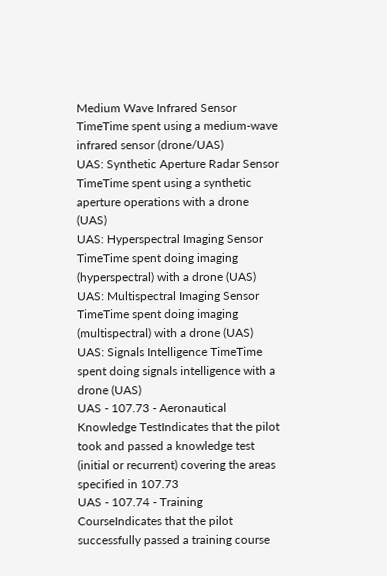Medium Wave Infrared Sensor TimeTime spent using a medium-wave infrared sensor (drone/UAS)
UAS: Synthetic Aperture Radar Sensor TimeTime spent using a synthetic aperture operations with a drone (UAS)
UAS: Hyperspectral Imaging Sensor TimeTime spent doing imaging (hyperspectral) with a drone (UAS)
UAS: Multispectral Imaging Sensor TimeTime spent doing imaging (multispectral) with a drone (UAS)
UAS: Signals Intelligence TimeTime spent doing signals intelligence with a drone (UAS)
UAS - 107.73 - Aeronautical Knowledge TestIndicates that the pilot took and passed a knowledge test (initial or recurrent) covering the areas specified in 107.73
UAS - 107.74 - Training CourseIndicates that the pilot successfully passed a training course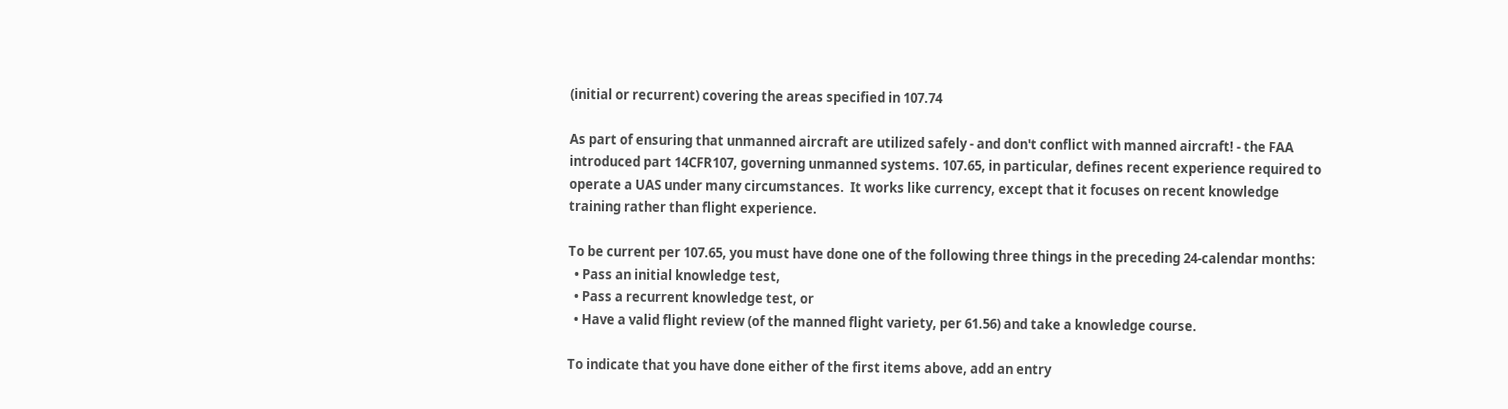(initial or recurrent) covering the areas specified in 107.74

As part of ensuring that unmanned aircraft are utilized safely - and don't conflict with manned aircraft! - the FAA introduced part 14CFR107, governing unmanned systems. 107.65, in particular, defines recent experience required to operate a UAS under many circumstances.  It works like currency, except that it focuses on recent knowledge training rather than flight experience.

To be current per 107.65, you must have done one of the following three things in the preceding 24-calendar months:
  • Pass an initial knowledge test,
  • Pass a recurrent knowledge test, or
  • Have a valid flight review (of the manned flight variety, per 61.56) and take a knowledge course.

To indicate that you have done either of the first items above, add an entry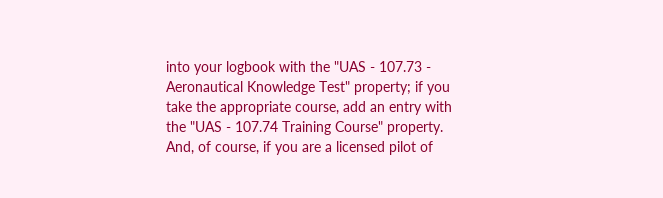into your logbook with the "UAS - 107.73 - Aeronautical Knowledge Test" property; if you take the appropriate course, add an entry with the "UAS - 107.74 Training Course" property.  And, of course, if you are a licensed pilot of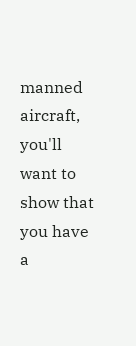manned aircraft, you'll want to show that you have a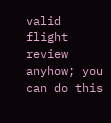valid flight review anyhow; you can do this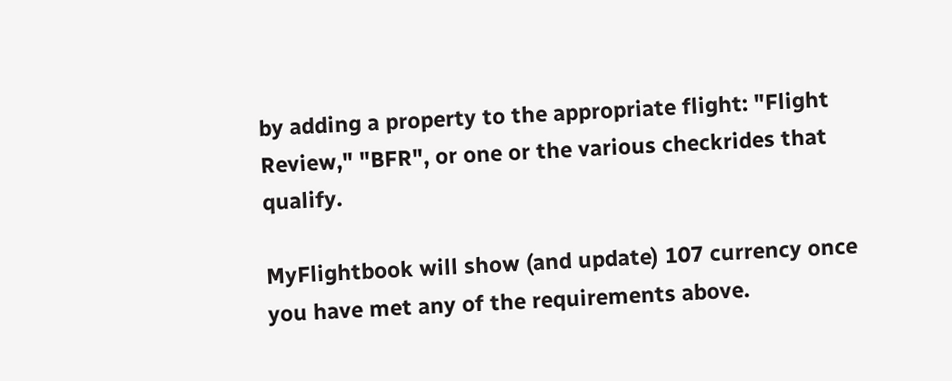by adding a property to the appropriate flight: "Flight Review," "BFR", or one or the various checkrides that qualify.

MyFlightbook will show (and update) 107 currency once you have met any of the requirements above.